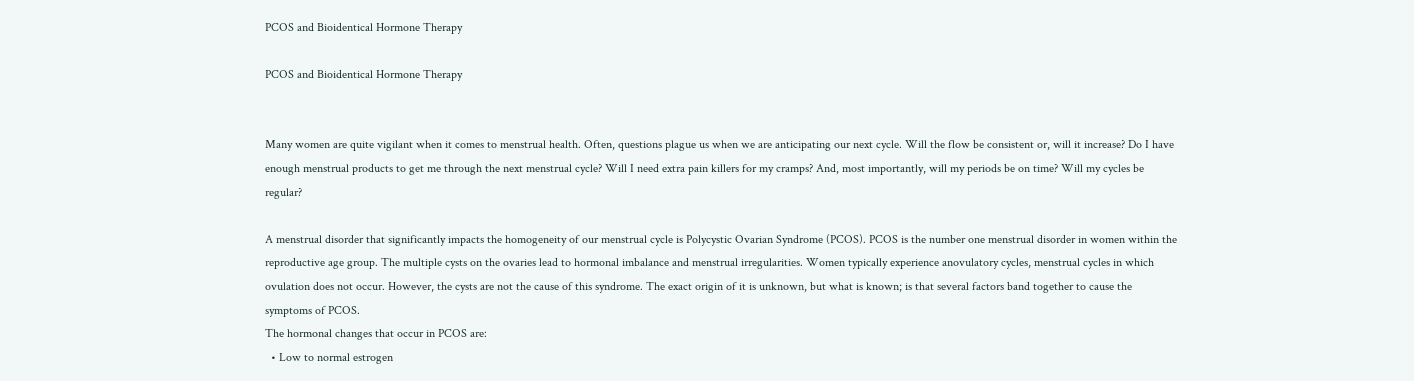PCOS and Bioidentical Hormone Therapy

PCOS and Bioidentical Hormone Therapy


Many women are quite vigilant when it comes to menstrual health. Often, questions plague us when we are anticipating our next cycle. Will the flow be consistent or, will it increase? Do I have enough menstrual products to get me through the next menstrual cycle? Will I need extra pain killers for my cramps? And, most importantly, will my periods be on time? Will my cycles be regular?

A menstrual disorder that significantly impacts the homogeneity of our menstrual cycle is Polycystic Ovarian Syndrome (PCOS). PCOS is the number one menstrual disorder in women within the reproductive age group. The multiple cysts on the ovaries lead to hormonal imbalance and menstrual irregularities. Women typically experience anovulatory cycles, menstrual cycles in which ovulation does not occur. However, the cysts are not the cause of this syndrome. The exact origin of it is unknown, but what is known; is that several factors band together to cause the symptoms of PCOS.
The hormonal changes that occur in PCOS are:
  • Low to normal estrogen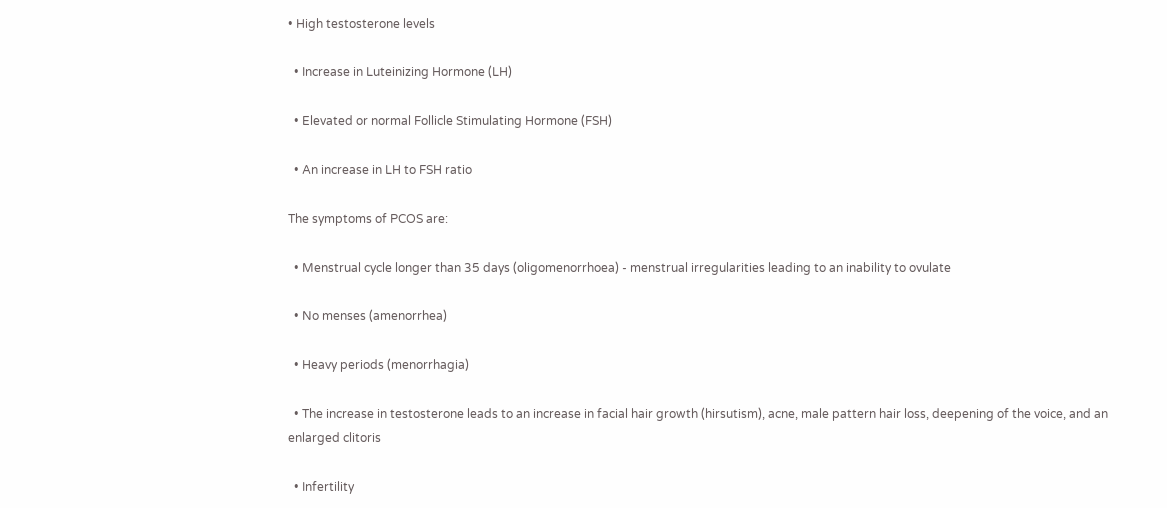• High testosterone levels

  • Increase in Luteinizing Hormone (LH)

  • Elevated or normal Follicle Stimulating Hormone (FSH)

  • An increase in LH to FSH ratio

The symptoms of PCOS are:

  • Menstrual cycle longer than 35 days (oligomenorrhoea) - menstrual irregularities leading to an inability to ovulate

  • No menses (amenorrhea)

  • Heavy periods (menorrhagia)

  • The increase in testosterone leads to an increase in facial hair growth (hirsutism), acne, male pattern hair loss, deepening of the voice, and an enlarged clitoris

  • Infertility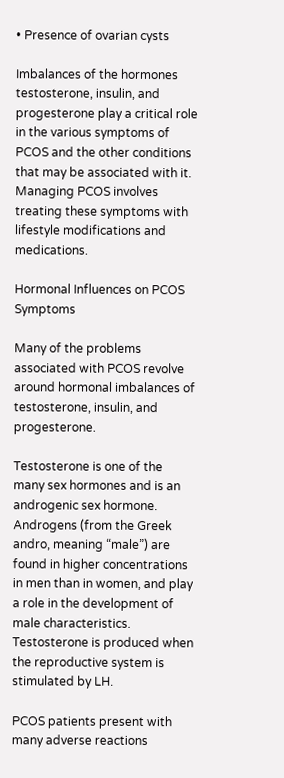• Presence of ovarian cysts

Imbalances of the hormones testosterone, insulin, and progesterone play a critical role in the various symptoms of PCOS and the other conditions that may be associated with it. Managing PCOS involves treating these symptoms with lifestyle modifications and medications.

Hormonal Influences on PCOS Symptoms

Many of the problems associated with PCOS revolve around hormonal imbalances of testosterone, insulin, and progesterone.

Testosterone is one of the many sex hormones and is an androgenic sex hormone. Androgens (from the Greek andro, meaning “male”) are found in higher concentrations in men than in women, and play a role in the development of male characteristics. Testosterone is produced when the reproductive system is stimulated by LH.

PCOS patients present with many adverse reactions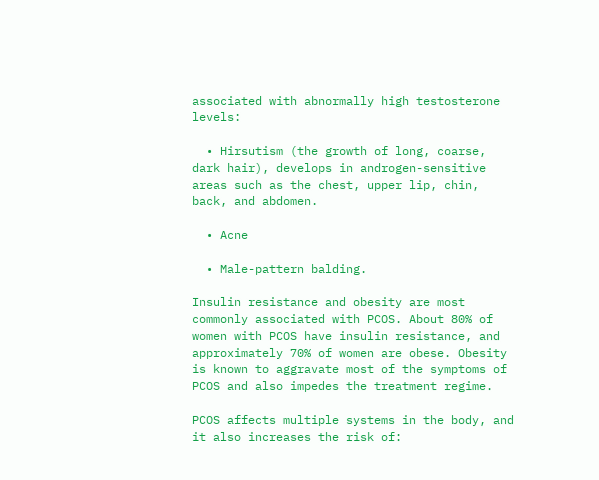associated with abnormally high testosterone levels:

  • Hirsutism (the growth of long, coarse, dark hair), develops in androgen-sensitive areas such as the chest, upper lip, chin, back, and abdomen.

  • Acne

  • Male-pattern balding.

Insulin resistance and obesity are most commonly associated with PCOS. About 80% of women with PCOS have insulin resistance, and approximately 70% of women are obese. Obesity is known to aggravate most of the symptoms of PCOS and also impedes the treatment regime.

PCOS affects multiple systems in the body, and it also increases the risk of: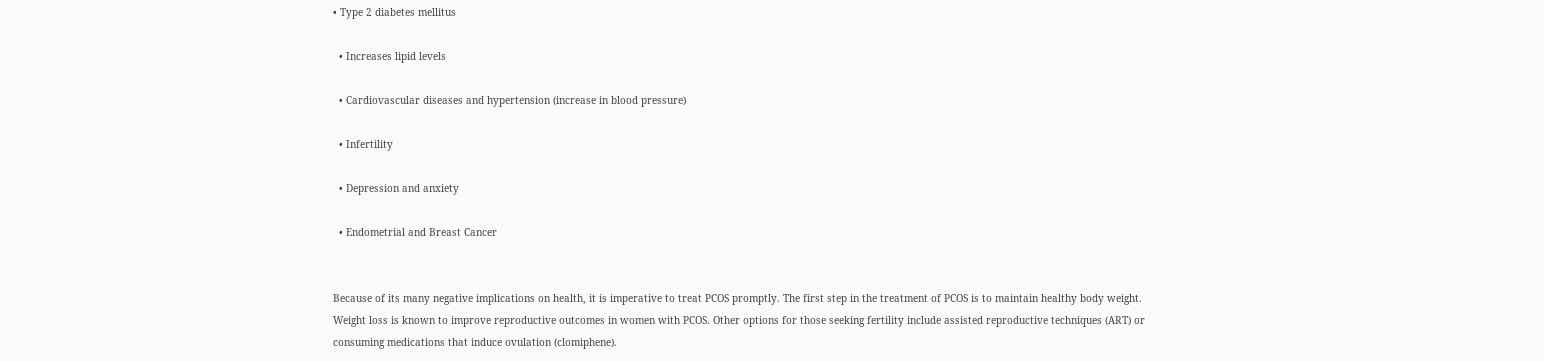• Type 2 diabetes mellitus

  • Increases lipid levels

  • Cardiovascular diseases and hypertension (increase in blood pressure)

  • Infertility

  • Depression and anxiety

  • Endometrial and Breast Cancer


Because of its many negative implications on health, it is imperative to treat PCOS promptly. The first step in the treatment of PCOS is to maintain healthy body weight. Weight loss is known to improve reproductive outcomes in women with PCOS. Other options for those seeking fertility include assisted reproductive techniques (ART) or consuming medications that induce ovulation (clomiphene).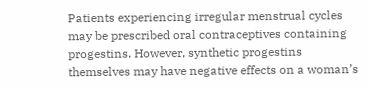Patients experiencing irregular menstrual cycles may be prescribed oral contraceptives containing progestins. However, synthetic progestins themselves may have negative effects on a woman’s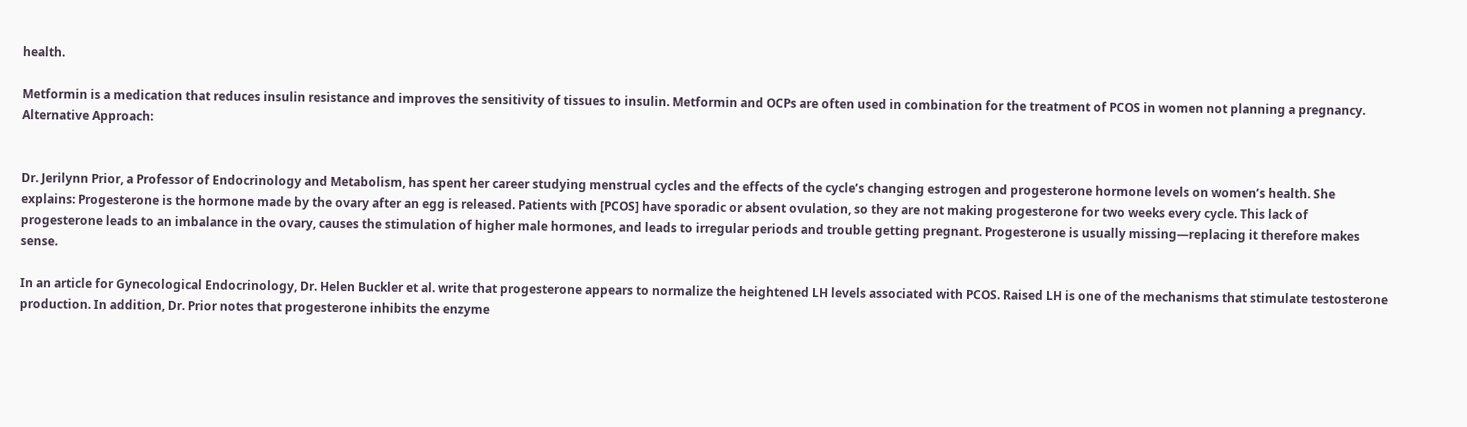health.

Metformin is a medication that reduces insulin resistance and improves the sensitivity of tissues to insulin. Metformin and OCPs are often used in combination for the treatment of PCOS in women not planning a pregnancy.
Alternative Approach:


Dr. Jerilynn Prior, a Professor of Endocrinology and Metabolism, has spent her career studying menstrual cycles and the effects of the cycle’s changing estrogen and progesterone hormone levels on women’s health. She explains: Progesterone is the hormone made by the ovary after an egg is released. Patients with [PCOS] have sporadic or absent ovulation, so they are not making progesterone for two weeks every cycle. This lack of progesterone leads to an imbalance in the ovary, causes the stimulation of higher male hormones, and leads to irregular periods and trouble getting pregnant. Progesterone is usually missing—replacing it therefore makes sense.

In an article for Gynecological Endocrinology, Dr. Helen Buckler et al. write that progesterone appears to normalize the heightened LH levels associated with PCOS. Raised LH is one of the mechanisms that stimulate testosterone production. In addition, Dr. Prior notes that progesterone inhibits the enzyme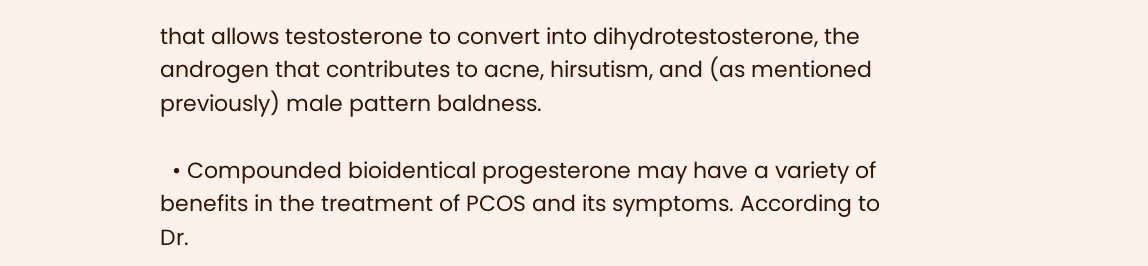that allows testosterone to convert into dihydrotestosterone, the androgen that contributes to acne, hirsutism, and (as mentioned previously) male pattern baldness.

  • Compounded bioidentical progesterone may have a variety of benefits in the treatment of PCOS and its symptoms. According to Dr.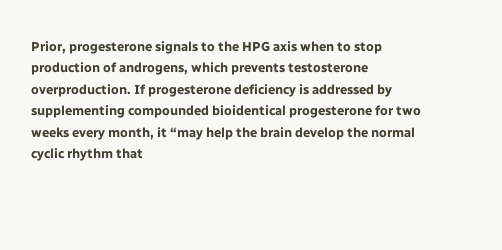Prior, progesterone signals to the HPG axis when to stop production of androgens, which prevents testosterone overproduction. If progesterone deficiency is addressed by supplementing compounded bioidentical progesterone for two weeks every month, it “may help the brain develop the normal cyclic rhythm that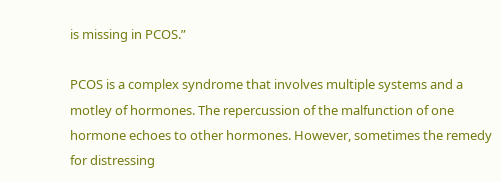is missing in PCOS.”

PCOS is a complex syndrome that involves multiple systems and a motley of hormones. The repercussion of the malfunction of one hormone echoes to other hormones. However, sometimes the remedy for distressing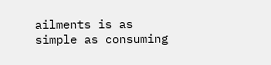ailments is as simple as consuming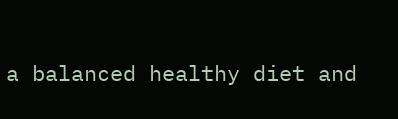a balanced healthy diet and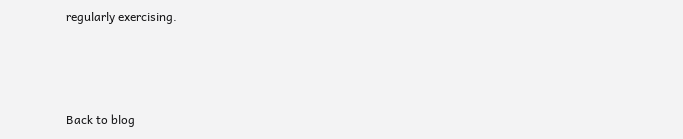regularly exercising.



Back to blog